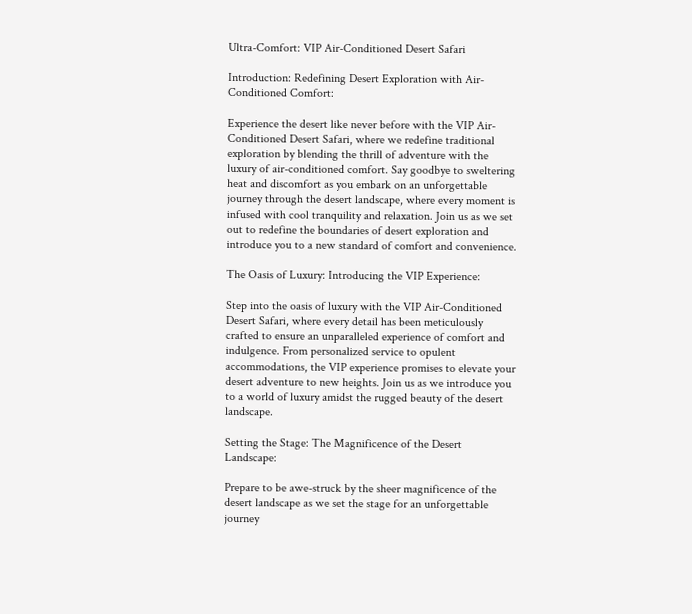Ultra-Comfort: VIP Air-Conditioned Desert Safari

Introduction: Redefining Desert Exploration with Air-Conditioned Comfort:

Experience the desert like never before with the VIP Air-Conditioned Desert Safari, where we redefine traditional exploration by blending the thrill of adventure with the luxury of air-conditioned comfort. Say goodbye to sweltering heat and discomfort as you embark on an unforgettable journey through the desert landscape, where every moment is infused with cool tranquility and relaxation. Join us as we set out to redefine the boundaries of desert exploration and introduce you to a new standard of comfort and convenience.

The Oasis of Luxury: Introducing the VIP Experience:

Step into the oasis of luxury with the VIP Air-Conditioned Desert Safari, where every detail has been meticulously crafted to ensure an unparalleled experience of comfort and indulgence. From personalized service to opulent accommodations, the VIP experience promises to elevate your desert adventure to new heights. Join us as we introduce you to a world of luxury amidst the rugged beauty of the desert landscape.

Setting the Stage: The Magnificence of the Desert Landscape:

Prepare to be awe-struck by the sheer magnificence of the desert landscape as we set the stage for an unforgettable journey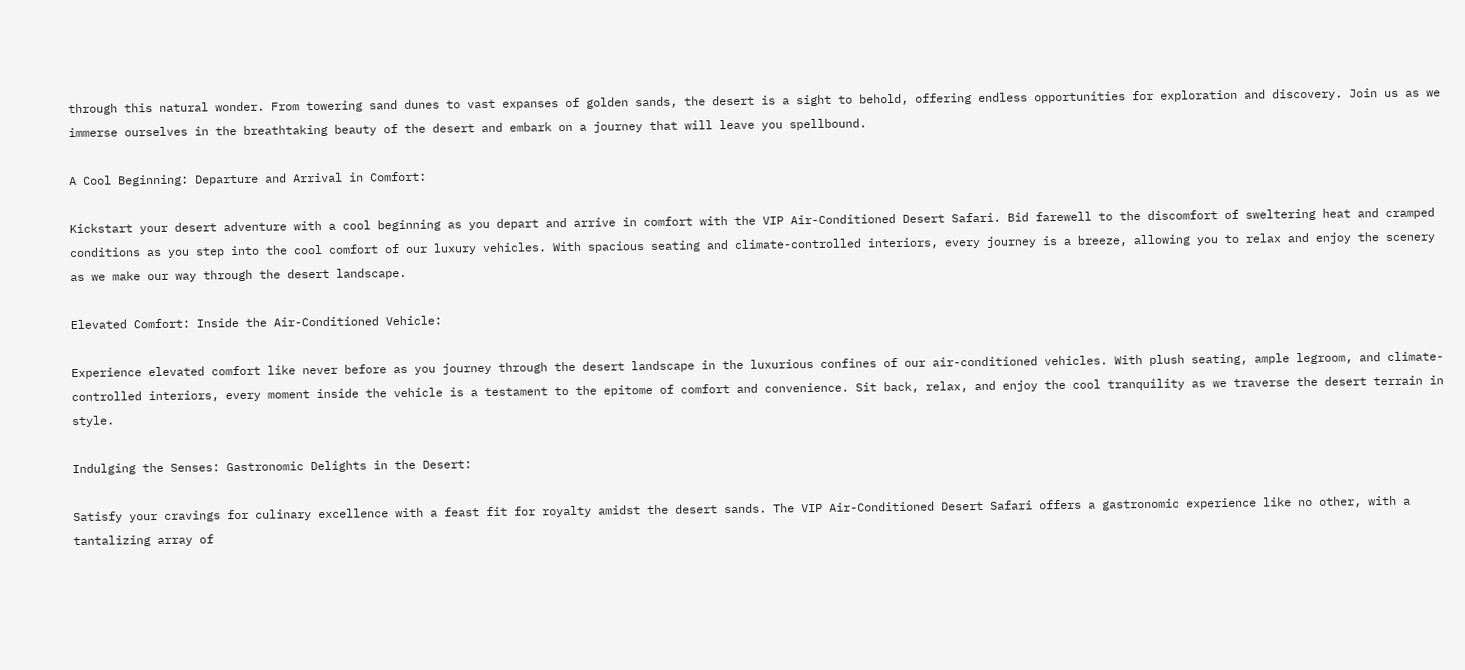through this natural wonder. From towering sand dunes to vast expanses of golden sands, the desert is a sight to behold, offering endless opportunities for exploration and discovery. Join us as we immerse ourselves in the breathtaking beauty of the desert and embark on a journey that will leave you spellbound.

A Cool Beginning: Departure and Arrival in Comfort:

Kickstart your desert adventure with a cool beginning as you depart and arrive in comfort with the VIP Air-Conditioned Desert Safari. Bid farewell to the discomfort of sweltering heat and cramped conditions as you step into the cool comfort of our luxury vehicles. With spacious seating and climate-controlled interiors, every journey is a breeze, allowing you to relax and enjoy the scenery as we make our way through the desert landscape.

Elevated Comfort: Inside the Air-Conditioned Vehicle:

Experience elevated comfort like never before as you journey through the desert landscape in the luxurious confines of our air-conditioned vehicles. With plush seating, ample legroom, and climate-controlled interiors, every moment inside the vehicle is a testament to the epitome of comfort and convenience. Sit back, relax, and enjoy the cool tranquility as we traverse the desert terrain in style.

Indulging the Senses: Gastronomic Delights in the Desert:

Satisfy your cravings for culinary excellence with a feast fit for royalty amidst the desert sands. The VIP Air-Conditioned Desert Safari offers a gastronomic experience like no other, with a tantalizing array of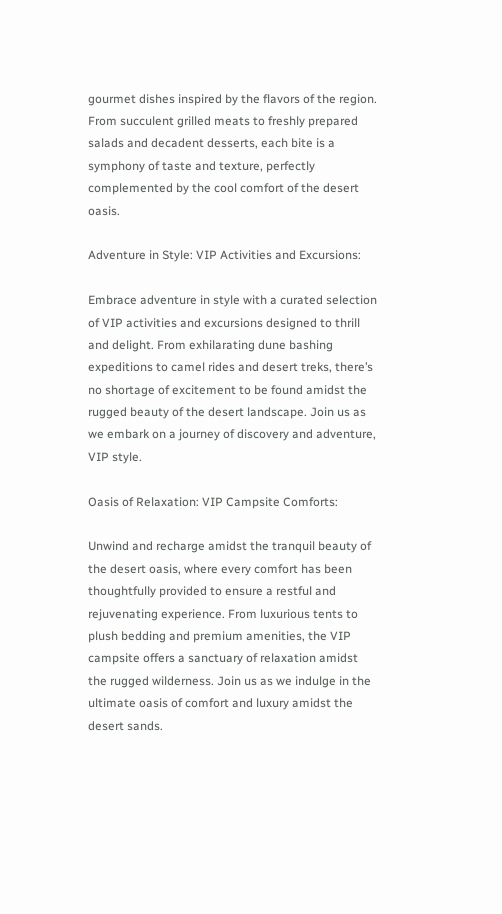gourmet dishes inspired by the flavors of the region. From succulent grilled meats to freshly prepared salads and decadent desserts, each bite is a symphony of taste and texture, perfectly complemented by the cool comfort of the desert oasis.

Adventure in Style: VIP Activities and Excursions:

Embrace adventure in style with a curated selection of VIP activities and excursions designed to thrill and delight. From exhilarating dune bashing expeditions to camel rides and desert treks, there’s no shortage of excitement to be found amidst the rugged beauty of the desert landscape. Join us as we embark on a journey of discovery and adventure, VIP style.

Oasis of Relaxation: VIP Campsite Comforts:

Unwind and recharge amidst the tranquil beauty of the desert oasis, where every comfort has been thoughtfully provided to ensure a restful and rejuvenating experience. From luxurious tents to plush bedding and premium amenities, the VIP campsite offers a sanctuary of relaxation amidst the rugged wilderness. Join us as we indulge in the ultimate oasis of comfort and luxury amidst the desert sands.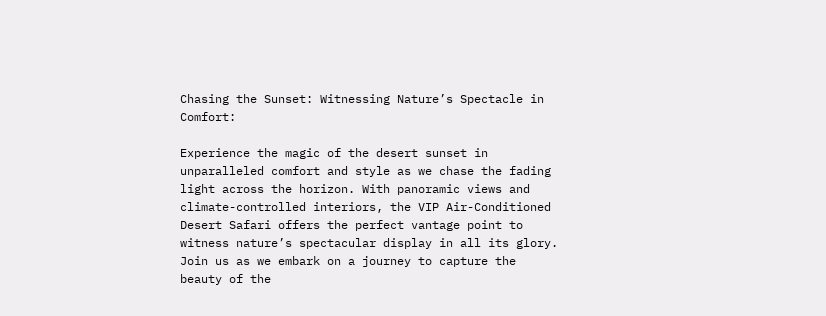Chasing the Sunset: Witnessing Nature’s Spectacle in Comfort:

Experience the magic of the desert sunset in unparalleled comfort and style as we chase the fading light across the horizon. With panoramic views and climate-controlled interiors, the VIP Air-Conditioned Desert Safari offers the perfect vantage point to witness nature’s spectacular display in all its glory. Join us as we embark on a journey to capture the beauty of the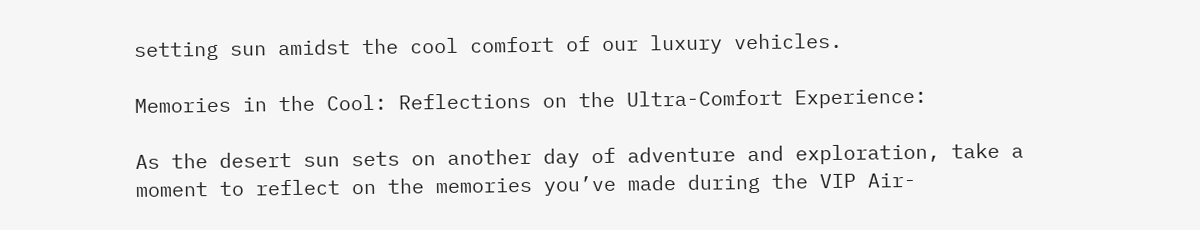setting sun amidst the cool comfort of our luxury vehicles.

Memories in the Cool: Reflections on the Ultra-Comfort Experience:

As the desert sun sets on another day of adventure and exploration, take a moment to reflect on the memories you’ve made during the VIP Air-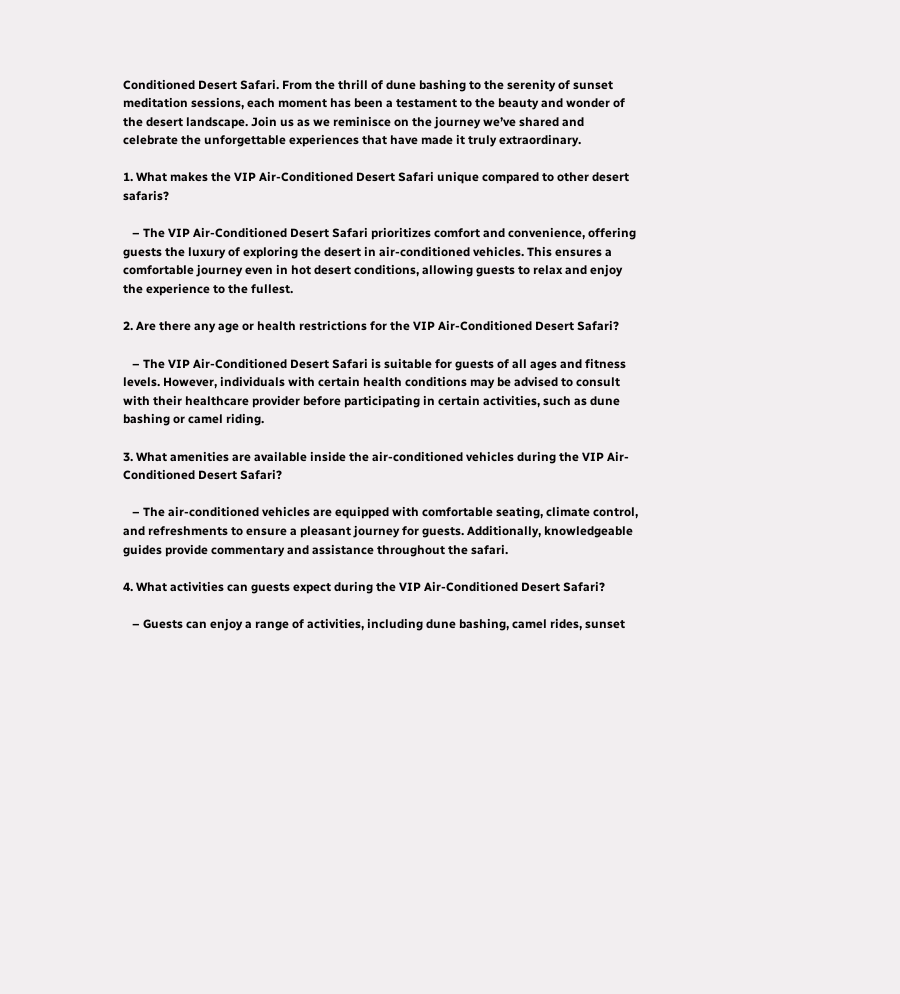Conditioned Desert Safari. From the thrill of dune bashing to the serenity of sunset meditation sessions, each moment has been a testament to the beauty and wonder of the desert landscape. Join us as we reminisce on the journey we’ve shared and celebrate the unforgettable experiences that have made it truly extraordinary.

1. What makes the VIP Air-Conditioned Desert Safari unique compared to other desert safaris?

   – The VIP Air-Conditioned Desert Safari prioritizes comfort and convenience, offering guests the luxury of exploring the desert in air-conditioned vehicles. This ensures a comfortable journey even in hot desert conditions, allowing guests to relax and enjoy the experience to the fullest.

2. Are there any age or health restrictions for the VIP Air-Conditioned Desert Safari?

   – The VIP Air-Conditioned Desert Safari is suitable for guests of all ages and fitness levels. However, individuals with certain health conditions may be advised to consult with their healthcare provider before participating in certain activities, such as dune bashing or camel riding.

3. What amenities are available inside the air-conditioned vehicles during the VIP Air-Conditioned Desert Safari?

   – The air-conditioned vehicles are equipped with comfortable seating, climate control, and refreshments to ensure a pleasant journey for guests. Additionally, knowledgeable guides provide commentary and assistance throughout the safari.

4. What activities can guests expect during the VIP Air-Conditioned Desert Safari?

   – Guests can enjoy a range of activities, including dune bashing, camel rides, sunset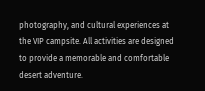photography, and cultural experiences at the VIP campsite. All activities are designed to provide a memorable and comfortable desert adventure.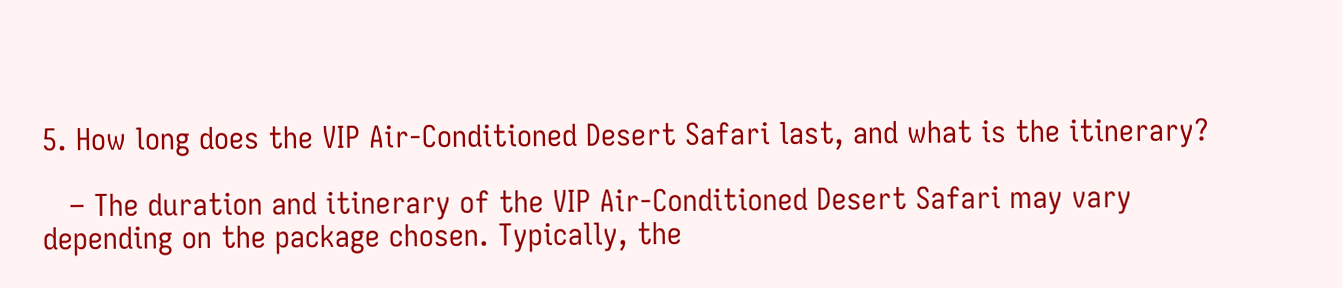5. How long does the VIP Air-Conditioned Desert Safari last, and what is the itinerary?

   – The duration and itinerary of the VIP Air-Conditioned Desert Safari may vary depending on the package chosen. Typically, the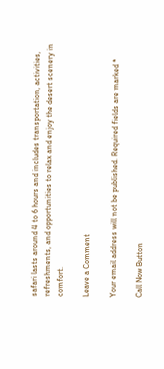safari lasts around 4 to 6 hours and includes transportation, activities, refreshments, and opportunities to relax and enjoy the desert scenery in comfort.

Leave a Comment

Your email address will not be published. Required fields are marked *

Call Now Button